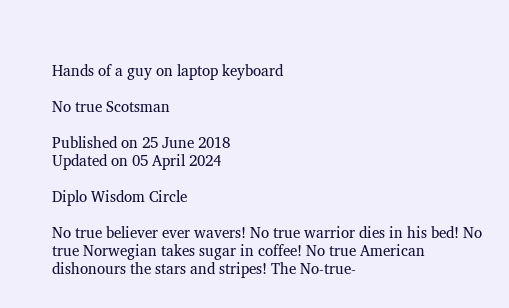Hands of a guy on laptop keyboard

No true Scotsman

Published on 25 June 2018
Updated on 05 April 2024

Diplo Wisdom Circle

No true believer ever wavers! No true warrior dies in his bed! No true Norwegian takes sugar in coffee! No true American dishonours the stars and stripes! The No-true-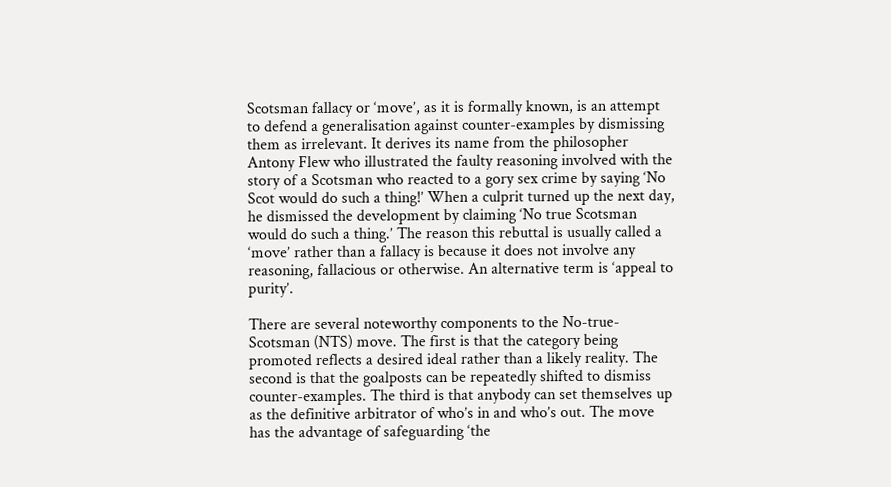Scotsman fallacy or ‘move’, as it is formally known, is an attempt to defend a generalisation against counter-examples by dismissing them as irrelevant. It derives its name from the philosopher Antony Flew who illustrated the faulty reasoning involved with the story of a Scotsman who reacted to a gory sex crime by saying ‘No Scot would do such a thing!’ When a culprit turned up the next day, he dismissed the development by claiming ‘No true Scotsman would do such a thing.’ The reason this rebuttal is usually called a ‘move’ rather than a fallacy is because it does not involve any reasoning, fallacious or otherwise. An alternative term is ‘appeal to purity’.

There are several noteworthy components to the No-true-Scotsman (NTS) move. The first is that the category being promoted reflects a desired ideal rather than a likely reality. The second is that the goalposts can be repeatedly shifted to dismiss counter-examples. The third is that anybody can set themselves up as the definitive arbitrator of who’s in and who’s out. The move has the advantage of safeguarding ‘the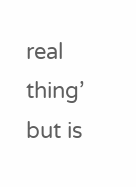real thing’ but is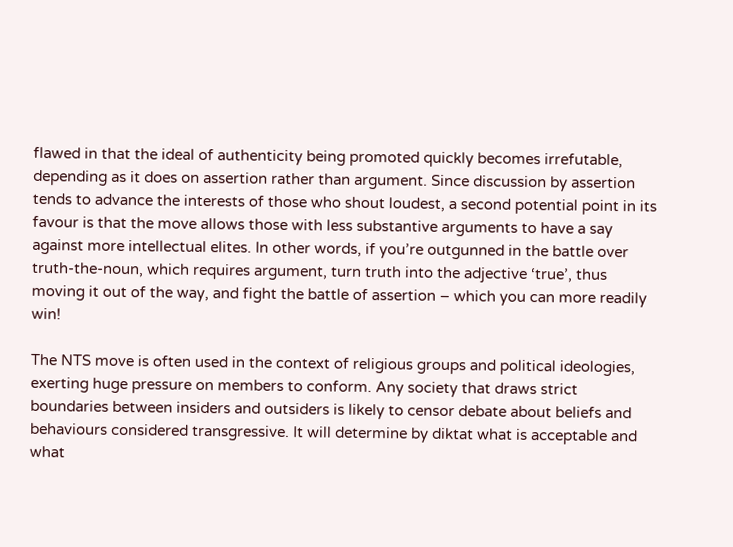flawed in that the ideal of authenticity being promoted quickly becomes irrefutable, depending as it does on assertion rather than argument. Since discussion by assertion tends to advance the interests of those who shout loudest, a second potential point in its favour is that the move allows those with less substantive arguments to have a say against more intellectual elites. In other words, if you’re outgunned in the battle over truth-the-noun, which requires argument, turn truth into the adjective ‘true’, thus moving it out of the way, and fight the battle of assertion – which you can more readily win!

The NTS move is often used in the context of religious groups and political ideologies, exerting huge pressure on members to conform. Any society that draws strict boundaries between insiders and outsiders is likely to censor debate about beliefs and behaviours considered transgressive. It will determine by diktat what is acceptable and what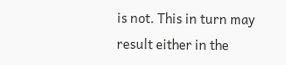is not. This in turn may result either in the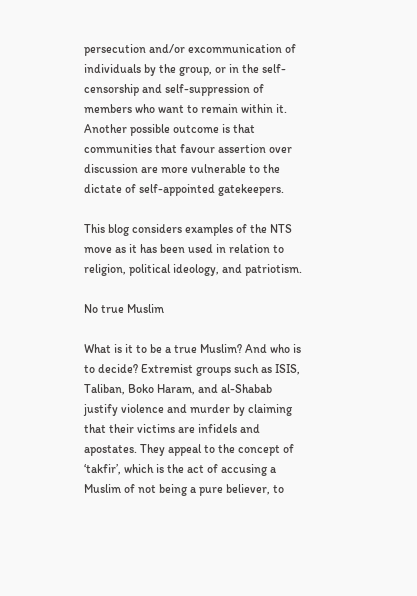persecution and/or excommunication of individuals by the group, or in the self-censorship and self-suppression of members who want to remain within it. Another possible outcome is that communities that favour assertion over discussion are more vulnerable to the dictate of self-appointed gatekeepers.

This blog considers examples of the NTS move as it has been used in relation to religion, political ideology, and patriotism.

No true Muslim

What is it to be a true Muslim? And who is to decide? Extremist groups such as ISIS, Taliban, Boko Haram, and al-Shabab justify violence and murder by claiming that their victims are infidels and apostates. They appeal to the concept of ‘takfir’, which is the act of accusing a Muslim of not being a pure believer, to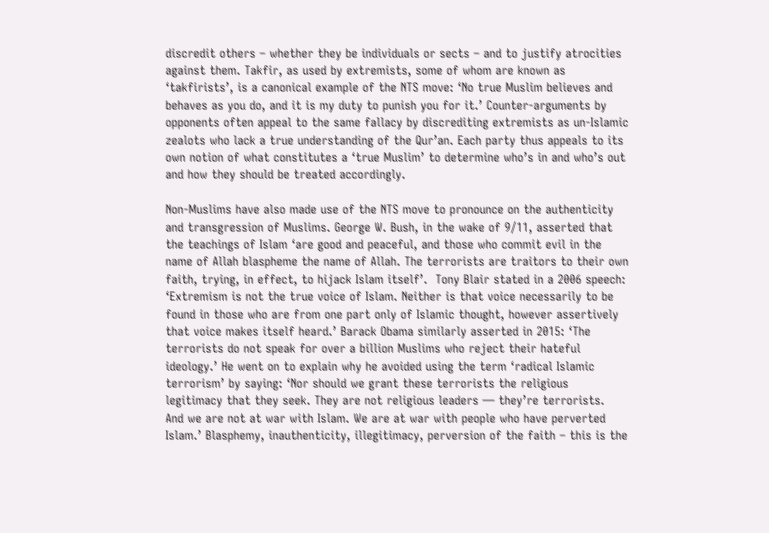discredit others – whether they be individuals or sects – and to justify atrocities against them. Takfir, as used by extremists, some of whom are known as ‘takfirists’, is a canonical example of the NTS move: ‘No true Muslim believes and behaves as you do, and it is my duty to punish you for it.’ Counter-arguments by opponents often appeal to the same fallacy by discrediting extremists as un-Islamic zealots who lack a true understanding of the Qur’an. Each party thus appeals to its own notion of what constitutes a ‘true Muslim’ to determine who’s in and who’s out and how they should be treated accordingly.

Non-Muslims have also made use of the NTS move to pronounce on the authenticity and transgression of Muslims. George W. Bush, in the wake of 9/11, asserted that the teachings of Islam ‘are good and peaceful, and those who commit evil in the name of Allah blaspheme the name of Allah. The terrorists are traitors to their own faith, trying, in effect, to hijack Islam itself’.  Tony Blair stated in a 2006 speech: ‘Extremism is not the true voice of Islam. Neither is that voice necessarily to be found in those who are from one part only of Islamic thought, however assertively that voice makes itself heard.’ Barack Obama similarly asserted in 2015: ‘The terrorists do not speak for over a billion Muslims who reject their hateful ideology.’ He went on to explain why he avoided using the term ‘radical Islamic terrorism’ by saying: ‘Nor should we grant these terrorists the religious legitimacy that they seek. They are not religious leaders — they’re terrorists.  And we are not at war with Islam. We are at war with people who have perverted Islam.’ Blasphemy, inauthenticity, illegitimacy, perversion of the faith – this is the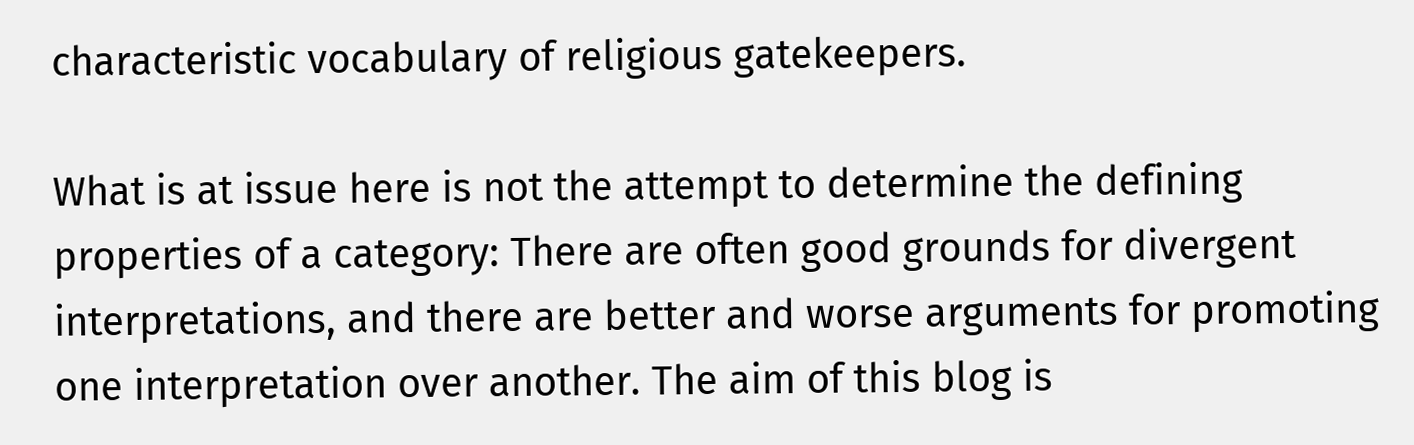characteristic vocabulary of religious gatekeepers.

What is at issue here is not the attempt to determine the defining properties of a category: There are often good grounds for divergent interpretations, and there are better and worse arguments for promoting one interpretation over another. The aim of this blog is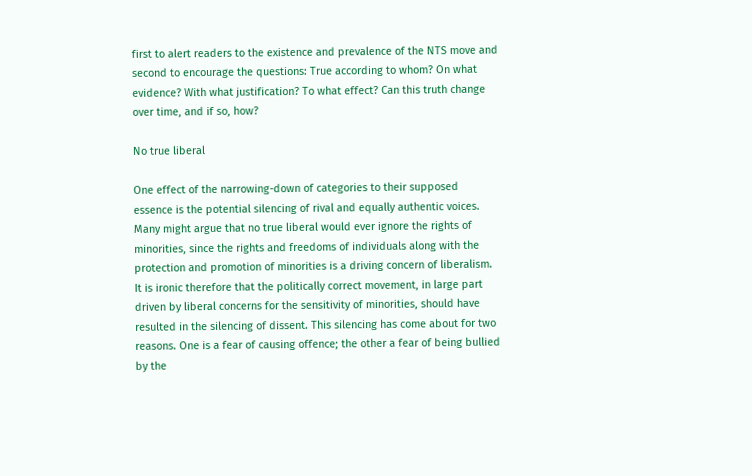first to alert readers to the existence and prevalence of the NTS move and second to encourage the questions: True according to whom? On what evidence? With what justification? To what effect? Can this truth change over time, and if so, how?

No true liberal

One effect of the narrowing-down of categories to their supposed essence is the potential silencing of rival and equally authentic voices. Many might argue that no true liberal would ever ignore the rights of minorities, since the rights and freedoms of individuals along with the protection and promotion of minorities is a driving concern of liberalism. It is ironic therefore that the politically correct movement, in large part driven by liberal concerns for the sensitivity of minorities, should have resulted in the silencing of dissent. This silencing has come about for two reasons. One is a fear of causing offence; the other a fear of being bullied by the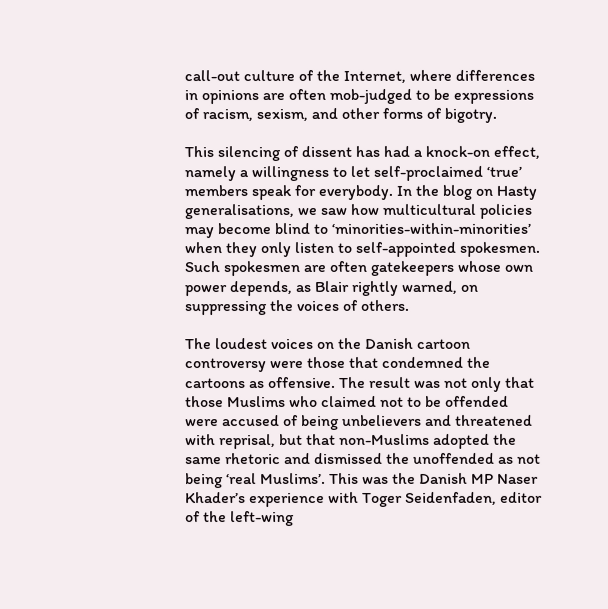call-out culture of the Internet, where differences in opinions are often mob-judged to be expressions of racism, sexism, and other forms of bigotry.

This silencing of dissent has had a knock-on effect, namely a willingness to let self-proclaimed ‘true’ members speak for everybody. In the blog on Hasty generalisations, we saw how multicultural policies may become blind to ‘minorities-within-minorities’ when they only listen to self-appointed spokesmen. Such spokesmen are often gatekeepers whose own power depends, as Blair rightly warned, on suppressing the voices of others.

The loudest voices on the Danish cartoon controversy were those that condemned the cartoons as offensive. The result was not only that those Muslims who claimed not to be offended were accused of being unbelievers and threatened with reprisal, but that non-Muslims adopted the same rhetoric and dismissed the unoffended as not being ‘real Muslims’. This was the Danish MP Naser Khader’s experience with Toger Seidenfaden, editor of the left-wing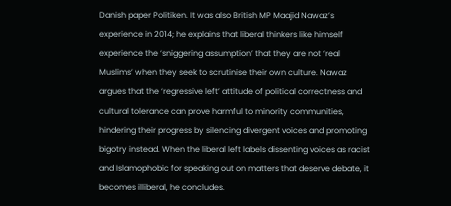Danish paper Politiken. It was also British MP Maajid Nawaz’s experience in 2014; he explains that liberal thinkers like himself experience the ‘sniggering assumption’ that they are not ‘real Muslims’ when they seek to scrutinise their own culture. Nawaz argues that the ‘regressive left’ attitude of political correctness and cultural tolerance can prove harmful to minority communities, hindering their progress by silencing divergent voices and promoting bigotry instead. When the liberal left labels dissenting voices as racist and Islamophobic for speaking out on matters that deserve debate, it becomes illiberal, he concludes.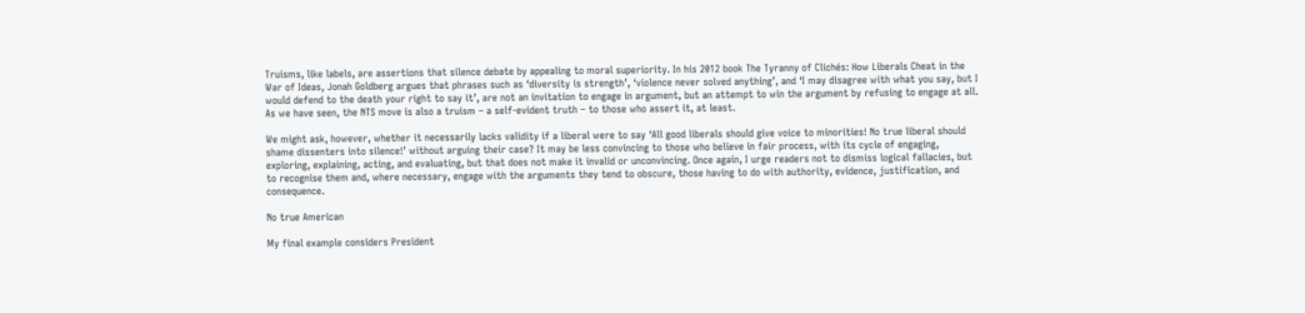Truisms, like labels, are assertions that silence debate by appealing to moral superiority. In his 2012 book The Tyranny of Clichés: How Liberals Cheat in the War of Ideas, Jonah Goldberg argues that phrases such as ‘diversity is strength’, ‘violence never solved anything’, and ‘I may disagree with what you say, but I would defend to the death your right to say it’, are not an invitation to engage in argument, but an attempt to win the argument by refusing to engage at all. As we have seen, the NTS move is also a truism – a self-evident truth – to those who assert it, at least.

We might ask, however, whether it necessarily lacks validity if a liberal were to say ‘All good liberals should give voice to minorities! No true liberal should shame dissenters into silence!’ without arguing their case? It may be less convincing to those who believe in fair process, with its cycle of engaging, exploring, explaining, acting, and evaluating, but that does not make it invalid or unconvincing. Once again, I urge readers not to dismiss logical fallacies, but to recognise them and, where necessary, engage with the arguments they tend to obscure, those having to do with authority, evidence, justification, and consequence.

No true American

My final example considers President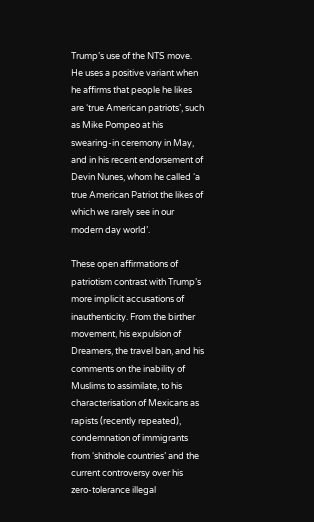Trump’s use of the NTS move. He uses a positive variant when he affirms that people he likes are ‘true American patriots’, such as Mike Pompeo at his swearing-in ceremony in May, and in his recent endorsement of Devin Nunes, whom he called ‘a true American Patriot the likes of which we rarely see in our modern day world’.

These open affirmations of patriotism contrast with Trump’s more implicit accusations of inauthenticity. From the birther movement, his expulsion of Dreamers, the travel ban, and his comments on the inability of Muslims to assimilate, to his characterisation of Mexicans as rapists (recently repeated), condemnation of immigrants from ‘shithole countries’ and the current controversy over his zero-tolerance illegal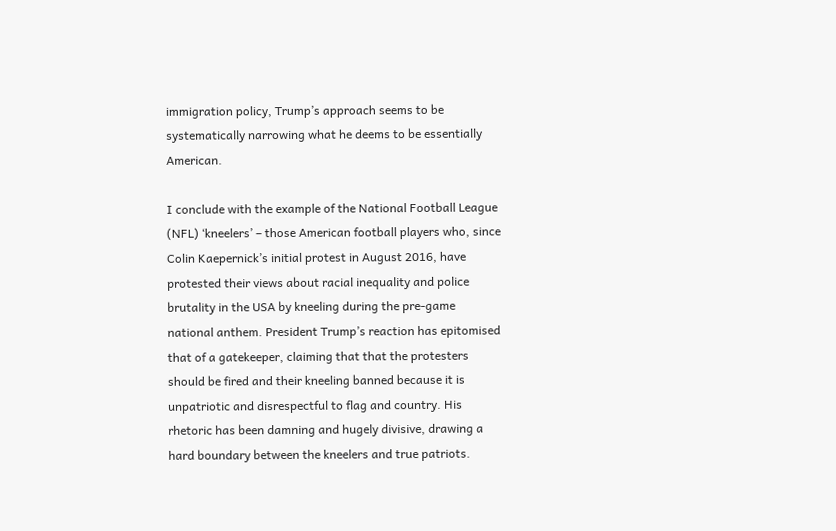immigration policy, Trump’s approach seems to be systematically narrowing what he deems to be essentially American.

I conclude with the example of the National Football League (NFL) ‘kneelers’ – those American football players who, since Colin Kaepernick’s initial protest in August 2016, have protested their views about racial inequality and police brutality in the USA by kneeling during the pre-game national anthem. President Trump’s reaction has epitomised that of a gatekeeper, claiming that that the protesters should be fired and their kneeling banned because it is unpatriotic and disrespectful to flag and country. His rhetoric has been damning and hugely divisive, drawing a hard boundary between the kneelers and true patriots.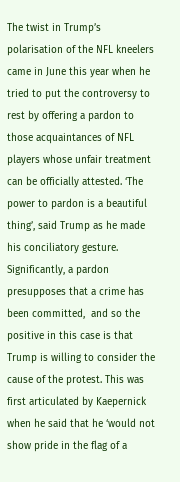The twist in Trump’s polarisation of the NFL kneelers came in June this year when he tried to put the controversy to rest by offering a pardon to those acquaintances of NFL players whose unfair treatment can be officially attested. ‘The power to pardon is a beautiful thing’, said Trump as he made his conciliatory gesture. Significantly, a pardon presupposes that a crime has been committed,  and so the positive in this case is that Trump is willing to consider the cause of the protest. This was first articulated by Kaepernick when he said that he ‘would not show pride in the flag of a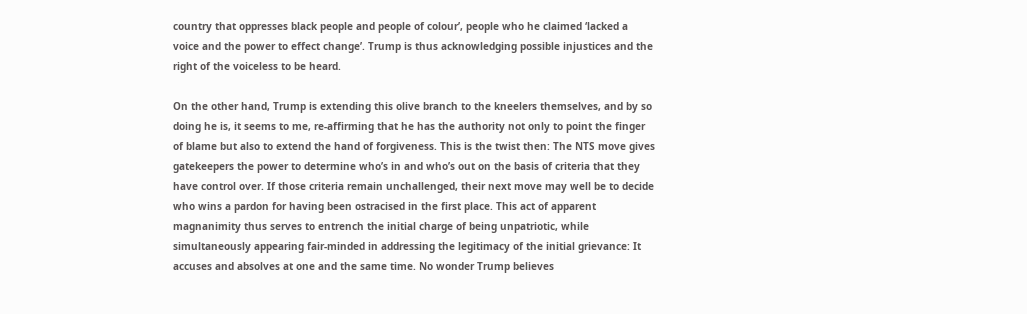country that oppresses black people and people of colour’, people who he claimed ‘lacked a voice and the power to effect change’. Trump is thus acknowledging possible injustices and the right of the voiceless to be heard.

On the other hand, Trump is extending this olive branch to the kneelers themselves, and by so doing he is, it seems to me, re-affirming that he has the authority not only to point the finger of blame but also to extend the hand of forgiveness. This is the twist then: The NTS move gives gatekeepers the power to determine who’s in and who’s out on the basis of criteria that they have control over. If those criteria remain unchallenged, their next move may well be to decide who wins a pardon for having been ostracised in the first place. This act of apparent magnanimity thus serves to entrench the initial charge of being unpatriotic, while simultaneously appearing fair-minded in addressing the legitimacy of the initial grievance: It accuses and absolves at one and the same time. No wonder Trump believes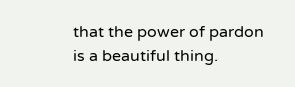that the power of pardon is a beautiful thing.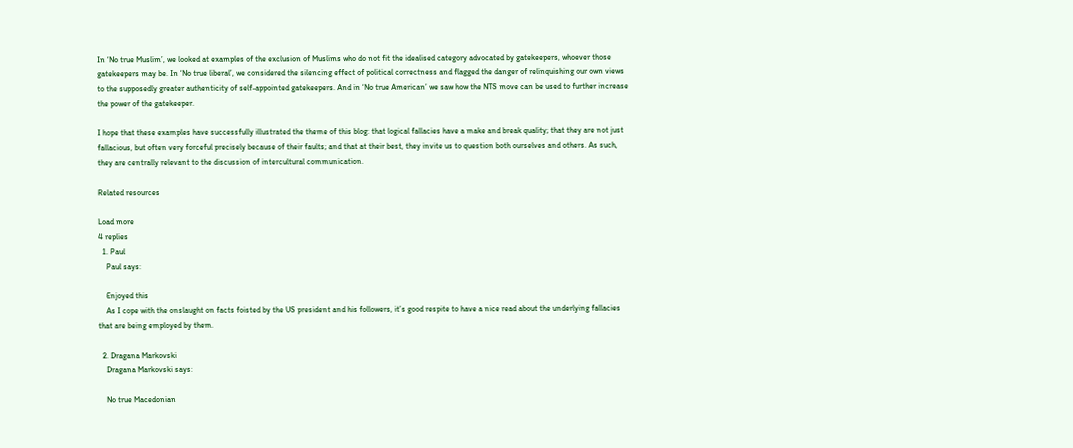In ‘No true Muslim’, we looked at examples of the exclusion of Muslims who do not fit the idealised category advocated by gatekeepers, whoever those gatekeepers may be. In ‘No true liberal’, we considered the silencing effect of political correctness and flagged the danger of relinquishing our own views to the supposedly greater authenticity of self-appointed gatekeepers. And in ‘No true American’ we saw how the NTS move can be used to further increase the power of the gatekeeper.

I hope that these examples have successfully illustrated the theme of this blog: that logical fallacies have a make and break quality; that they are not just fallacious, but often very forceful precisely because of their faults; and that at their best, they invite us to question both ourselves and others. As such, they are centrally relevant to the discussion of intercultural communication.

Related resources

Load more
4 replies
  1. Paul
    Paul says:

    Enjoyed this
    As I cope with the onslaught on facts foisted by the US president and his followers, it’s good respite to have a nice read about the underlying fallacies that are being employed by them.

  2. Dragana Markovski
    Dragana Markovski says:

    No true Macedonian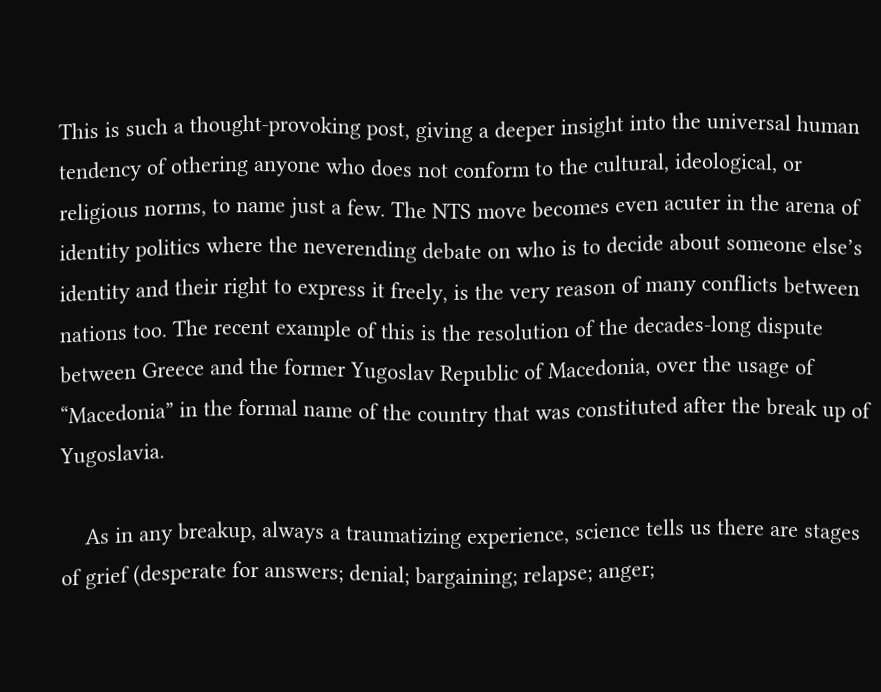This is such a thought-provoking post, giving a deeper insight into the universal human tendency of othering anyone who does not conform to the cultural, ideological, or religious norms, to name just a few. The NTS move becomes even acuter in the arena of identity politics where the neverending debate on who is to decide about someone else’s identity and their right to express it freely, is the very reason of many conflicts between nations too. The recent example of this is the resolution of the decades-long dispute between Greece and the former Yugoslav Republic of Macedonia, over the usage of “Macedonia” in the formal name of the country that was constituted after the break up of Yugoslavia.

    As in any breakup, always a traumatizing experience, science tells us there are stages of grief (desperate for answers; denial; bargaining; relapse; anger;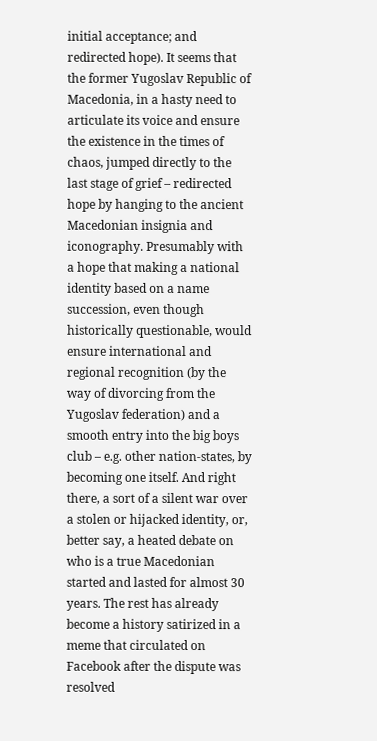initial acceptance; and redirected hope). It seems that the former Yugoslav Republic of Macedonia, in a hasty need to articulate its voice and ensure the existence in the times of chaos, jumped directly to the last stage of grief – redirected hope by hanging to the ancient Macedonian insignia and iconography. Presumably with a hope that making a national identity based on a name succession, even though historically questionable, would ensure international and regional recognition (by the way of divorcing from the Yugoslav federation) and a smooth entry into the big boys club – e.g. other nation-states, by becoming one itself. And right there, a sort of a silent war over a stolen or hijacked identity, or, better say, a heated debate on who is a true Macedonian started and lasted for almost 30 years. The rest has already become a history satirized in a meme that circulated on Facebook after the dispute was resolved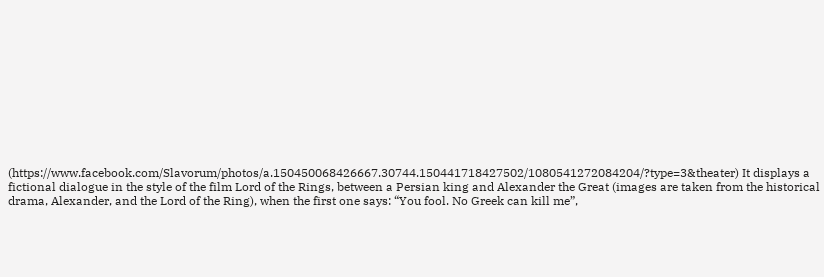(https://www.facebook.com/Slavorum/photos/a.150450068426667.30744.150441718427502/1080541272084204/?type=3&theater) It displays a fictional dialogue in the style of the film Lord of the Rings, between a Persian king and Alexander the Great (images are taken from the historical drama, Alexander, and the Lord of the Ring), when the first one says: “You fool. No Greek can kill me”,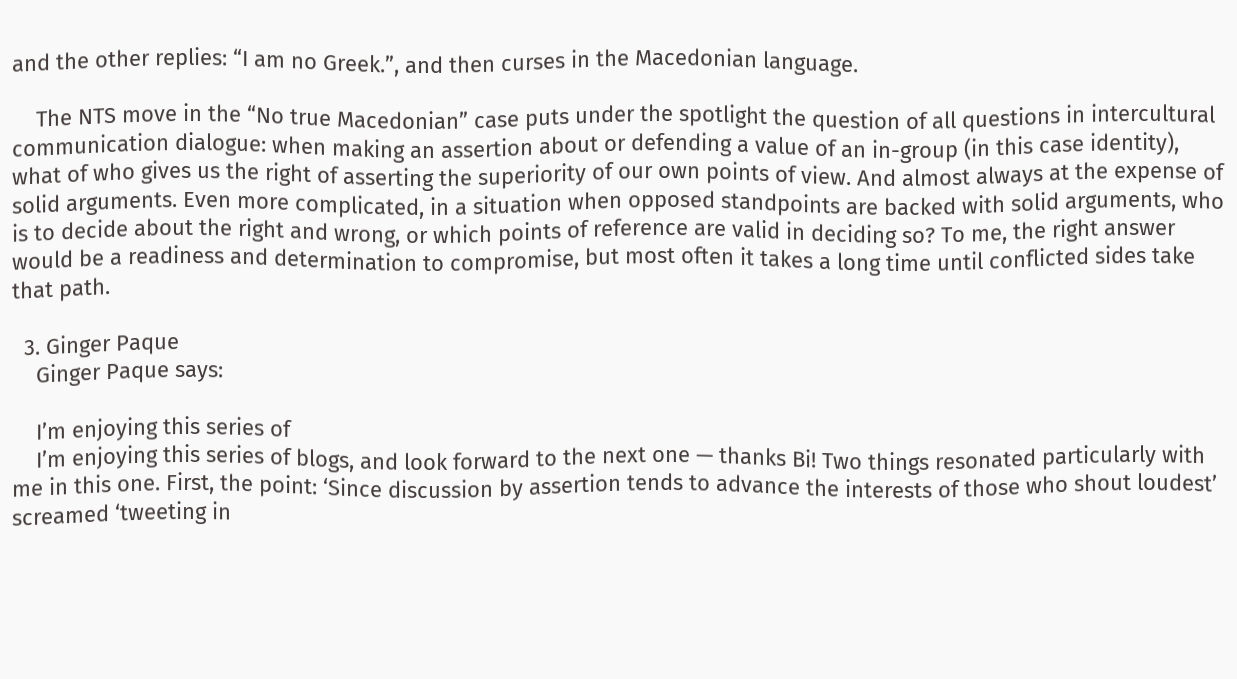and the other replies: “I am no Greek.”, and then curses in the Macedonian language.

    The NTS move in the “No true Macedonian” case puts under the spotlight the question of all questions in intercultural communication dialogue: when making an assertion about or defending a value of an in-group (in this case identity), what of who gives us the right of asserting the superiority of our own points of view. And almost always at the expense of solid arguments. Even more complicated, in a situation when opposed standpoints are backed with solid arguments, who is to decide about the right and wrong, or which points of reference are valid in deciding so? To me, the right answer would be a readiness and determination to compromise, but most often it takes a long time until conflicted sides take that path.

  3. Ginger Paque
    Ginger Paque says:

    I’m enjoying this series of
    I’m enjoying this series of blogs, and look forward to the next one — thanks Bi! Two things resonated particularly with me in this one. First, the point: ‘Since discussion by assertion tends to advance the interests of those who shout loudest’ screamed ‘tweeting in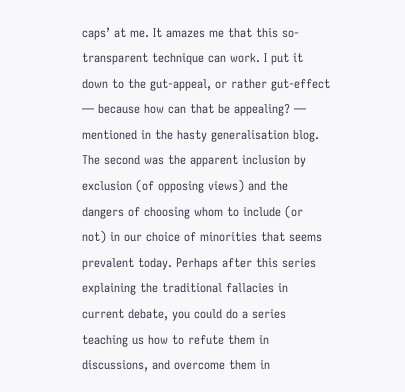caps’ at me. It amazes me that this so-transparent technique can work. I put it down to the gut-appeal, or rather gut-effect — because how can that be appealing? — mentioned in the hasty generalisation blog. The second was the apparent inclusion by exclusion (of opposing views) and the dangers of choosing whom to include (or not) in our choice of minorities that seems prevalent today. Perhaps after this series explaining the traditional fallacies in current debate, you could do a series teaching us how to refute them in discussions, and overcome them in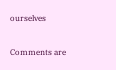ourselves

Comments are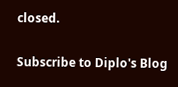closed.

Subscribe to Diplo's Blog